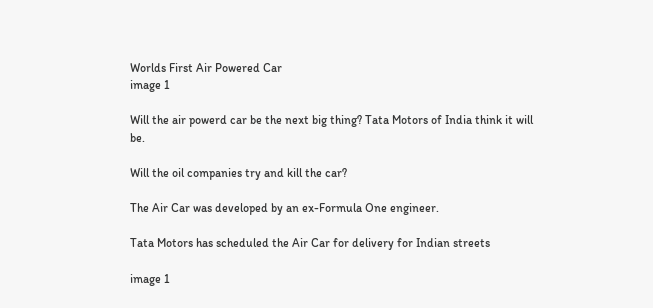Worlds First Air Powered Car
image 1

Will the air powerd car be the next big thing? Tata Motors of India think it will be.

Will the oil companies try and kill the car?

The Air Car was developed by an ex-Formula One engineer.

Tata Motors has scheduled the Air Car for delivery for Indian streets

image 1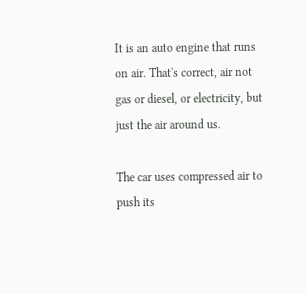It is an auto engine that runs on air. That's correct, air not gas or diesel, or electricity, but just the air around us.

The car uses compressed air to push its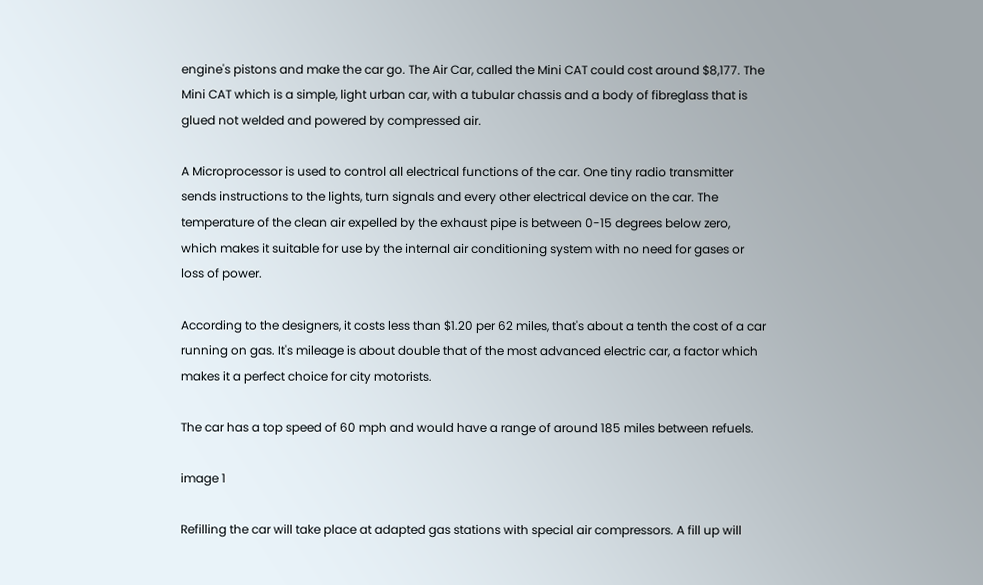engine's pistons and make the car go. The Air Car, called the Mini CAT could cost around $8,177. The Mini CAT which is a simple, light urban car, with a tubular chassis and a body of fibreglass that is glued not welded and powered by compressed air.

A Microprocessor is used to control all electrical functions of the car. One tiny radio transmitter sends instructions to the lights, turn signals and every other electrical device on the car. The temperature of the clean air expelled by the exhaust pipe is between 0-15 degrees below zero, which makes it suitable for use by the internal air conditioning system with no need for gases or loss of power.

According to the designers, it costs less than $1.20 per 62 miles, that's about a tenth the cost of a car running on gas. It's mileage is about double that of the most advanced electric car, a factor which makes it a perfect choice for city motorists.

The car has a top speed of 60 mph and would have a range of around 185 miles between refuels.

image 1

Refilling the car will take place at adapted gas stations with special air compressors. A fill up will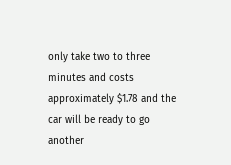only take two to three minutes and costs approximately $1.78 and the car will be ready to go another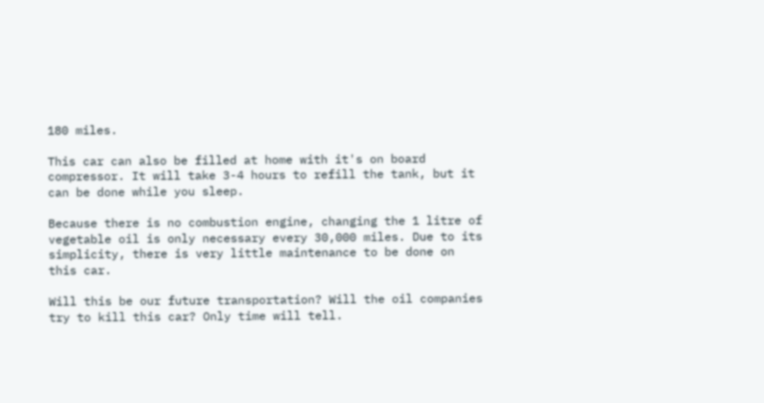180 miles.

This car can also be filled at home with it's on board compressor. It will take 3-4 hours to refill the tank, but it can be done while you sleep.

Because there is no combustion engine, changing the 1 litre of vegetable oil is only necessary every 30,000 miles. Due to its simplicity, there is very little maintenance to be done on this car.

Will this be our future transportation? Will the oil companies try to kill this car? Only time will tell.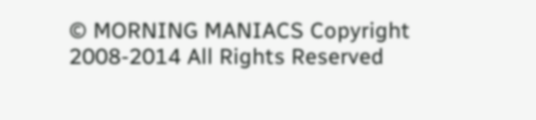© MORNING MANIACS Copyright 2008-2014 All Rights Reserved